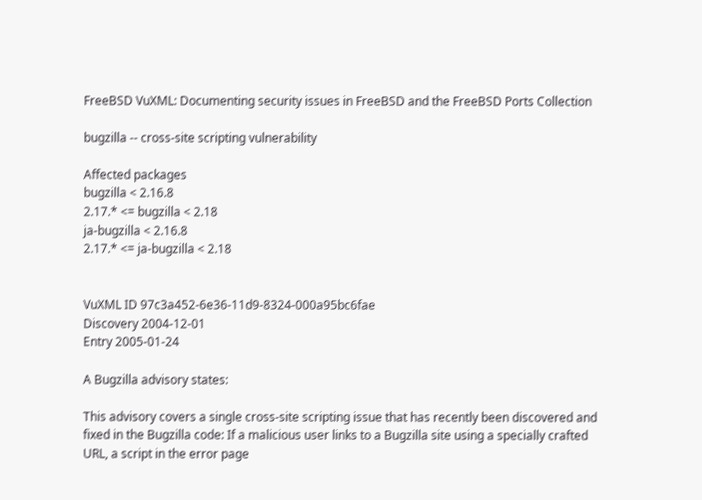FreeBSD VuXML: Documenting security issues in FreeBSD and the FreeBSD Ports Collection

bugzilla -- cross-site scripting vulnerability

Affected packages
bugzilla < 2.16.8
2.17.* <= bugzilla < 2.18
ja-bugzilla < 2.16.8
2.17.* <= ja-bugzilla < 2.18


VuXML ID 97c3a452-6e36-11d9-8324-000a95bc6fae
Discovery 2004-12-01
Entry 2005-01-24

A Bugzilla advisory states:

This advisory covers a single cross-site scripting issue that has recently been discovered and fixed in the Bugzilla code: If a malicious user links to a Bugzilla site using a specially crafted URL, a script in the error page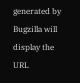generated by Bugzilla will display the URL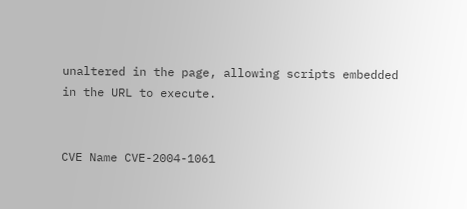unaltered in the page, allowing scripts embedded in the URL to execute.


CVE Name CVE-2004-1061